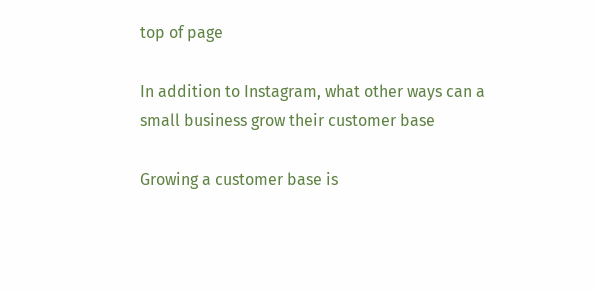top of page

In addition to Instagram, what other ways can a small business grow their customer base

Growing a customer base is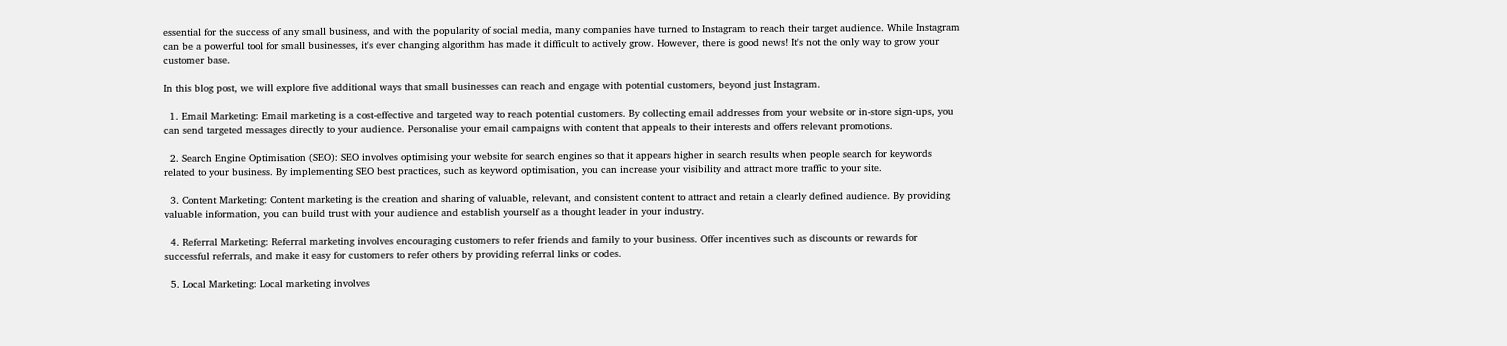essential for the success of any small business, and with the popularity of social media, many companies have turned to Instagram to reach their target audience. While Instagram can be a powerful tool for small businesses, it's ever changing algorithm has made it difficult to actively grow. However, there is good news! It's not the only way to grow your customer base.

In this blog post, we will explore five additional ways that small businesses can reach and engage with potential customers, beyond just Instagram.

  1. Email Marketing: Email marketing is a cost-effective and targeted way to reach potential customers. By collecting email addresses from your website or in-store sign-ups, you can send targeted messages directly to your audience. Personalise your email campaigns with content that appeals to their interests and offers relevant promotions.

  2. Search Engine Optimisation (SEO): SEO involves optimising your website for search engines so that it appears higher in search results when people search for keywords related to your business. By implementing SEO best practices, such as keyword optimisation, you can increase your visibility and attract more traffic to your site.

  3. Content Marketing: Content marketing is the creation and sharing of valuable, relevant, and consistent content to attract and retain a clearly defined audience. By providing valuable information, you can build trust with your audience and establish yourself as a thought leader in your industry.

  4. Referral Marketing: Referral marketing involves encouraging customers to refer friends and family to your business. Offer incentives such as discounts or rewards for successful referrals, and make it easy for customers to refer others by providing referral links or codes.

  5. Local Marketing: Local marketing involves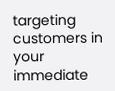targeting customers in your immediate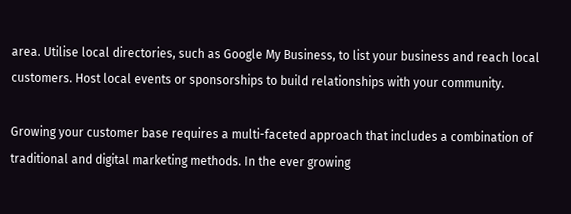area. Utilise local directories, such as Google My Business, to list your business and reach local customers. Host local events or sponsorships to build relationships with your community.

Growing your customer base requires a multi-faceted approach that includes a combination of traditional and digital marketing methods. In the ever growing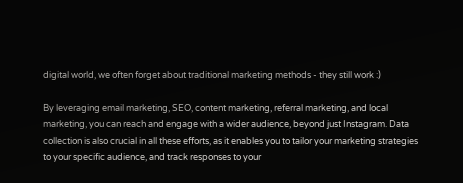digital world, we often forget about traditional marketing methods - they still work :)

By leveraging email marketing, SEO, content marketing, referral marketing, and local marketing, you can reach and engage with a wider audience, beyond just Instagram. Data collection is also crucial in all these efforts, as it enables you to tailor your marketing strategies to your specific audience, and track responses to your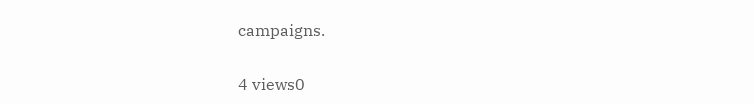campaigns.

4 views0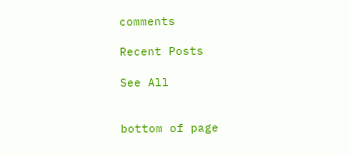comments

Recent Posts

See All


bottom of page